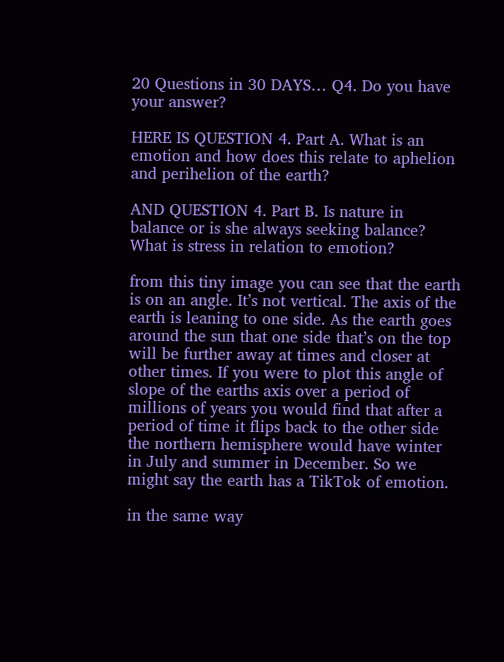20 Questions in 30 DAYS… Q4. Do you have your answer?

HERE IS QUESTION 4. Part A. What is an emotion and how does this relate to aphelion and perihelion of the earth?

AND QUESTION 4. Part B. Is nature in balance or is she always seeking balance? What is stress in relation to emotion?

from this tiny image you can see that the earth is on an angle. It’s not vertical. The axis of the earth is leaning to one side. As the earth goes around the sun that one side that’s on the top will be further away at times and closer at other times. If you were to plot this angle of slope of the earths axis over a period of millions of years you would find that after a period of time it flips back to the other side the northern hemisphere would have winter in July and summer in December. So we might say the earth has a TikTok of emotion.

in the same way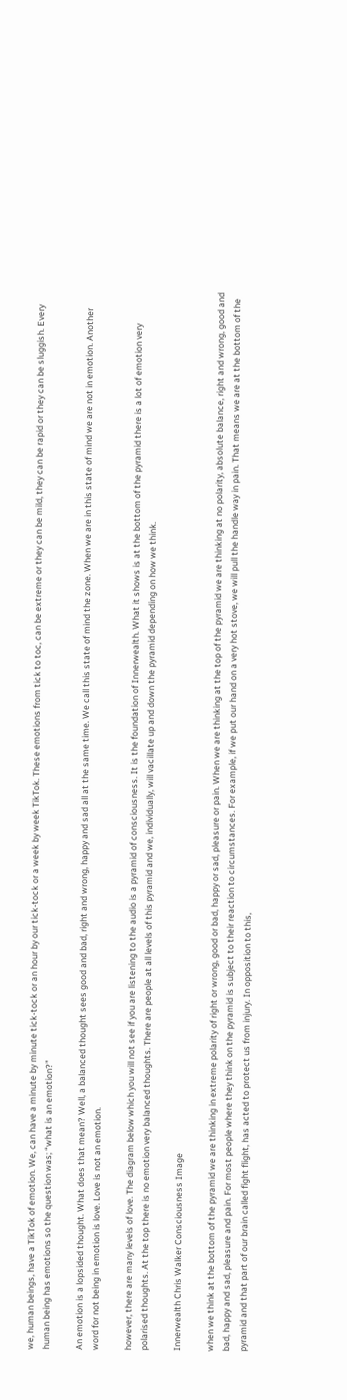we, human beings, have a TikTok of emotion. We, can have a minute by minute tick-tock or an hour by our tick-tock or a week by week TikTok. These emotions from tick to toc, can be extreme or they can be mild, they can be rapid or they can be sluggish. Every human being has emotions so the question was; “what is an emotion?”

An emotion is a lopsided thought. What does that mean? Well, a balanced thought sees good and bad, right and wrong, happy and sad all at the same time. We call this state of mind the zone. When we are in this state of mind we are not in emotion. Another word for not being in emotion is love. Love is not an emotion.

however, there are many levels of love. The diagram below which you will not see if you are listening to the audio is a pyramid of consciousness. It is the foundation of Innerwealth. What it shows is at the bottom of the pyramid there is a lot of emotion very polarised thoughts. At the top there is no emotion very balanced thoughts. There are people at all levels of this pyramid and we, individually, will vacillate up and down the pyramid depending on how we think.

Innerwealth Chris Walker Consciousness Image

when we think at the bottom of the pyramid we are thinking in extreme polarity of right or wrong, good or bad, happy or sad, pleasure or pain. When we are thinking at the top of the pyramid we are thinking at no polarity, absolute balance, right and wrong, good and bad, happy and sad, pleasure and pain. For most people where they think on the pyramid is subject to their reaction to circumstances. For example, if we put our hand on a very hot stove, we will pull the handle way in pain. That means we are at the bottom of the pyramid and that part of our brain called fight flight, has acted to protect us from injury. In opposition to this,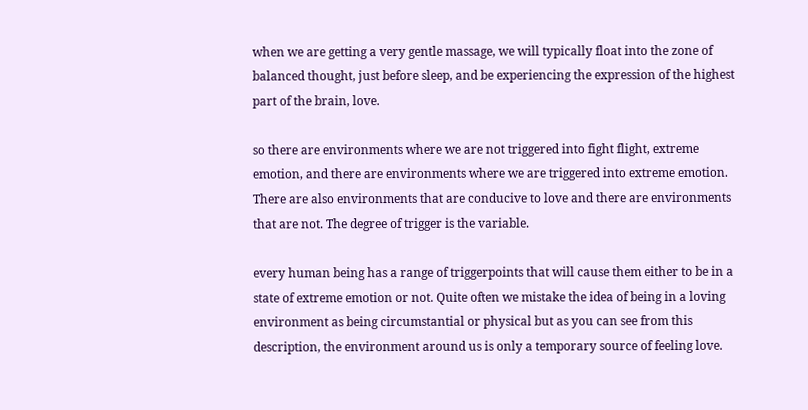when we are getting a very gentle massage, we will typically float into the zone of balanced thought, just before sleep, and be experiencing the expression of the highest part of the brain, love.

so there are environments where we are not triggered into fight flight, extreme emotion, and there are environments where we are triggered into extreme emotion. There are also environments that are conducive to love and there are environments that are not. The degree of trigger is the variable.

every human being has a range of triggerpoints that will cause them either to be in a state of extreme emotion or not. Quite often we mistake the idea of being in a loving environment as being circumstantial or physical but as you can see from this description, the environment around us is only a temporary source of feeling love.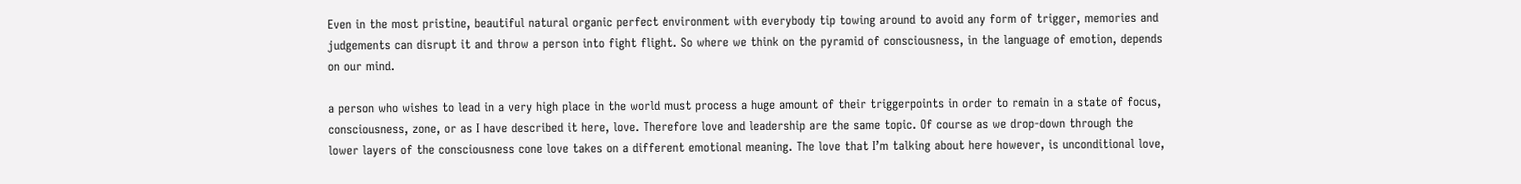Even in the most pristine, beautiful natural organic perfect environment with everybody tip towing around to avoid any form of trigger, memories and judgements can disrupt it and throw a person into fight flight. So where we think on the pyramid of consciousness, in the language of emotion, depends on our mind.

a person who wishes to lead in a very high place in the world must process a huge amount of their triggerpoints in order to remain in a state of focus, consciousness, zone, or as I have described it here, love. Therefore love and leadership are the same topic. Of course as we drop-down through the lower layers of the consciousness cone love takes on a different emotional meaning. The love that I’m talking about here however, is unconditional love,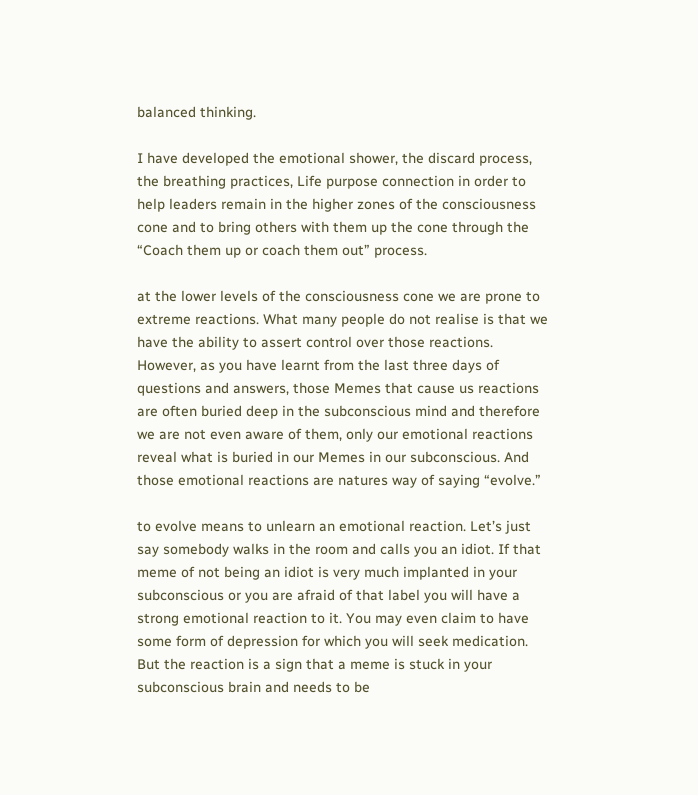balanced thinking.

I have developed the emotional shower, the discard process, the breathing practices, Life purpose connection in order to help leaders remain in the higher zones of the consciousness cone and to bring others with them up the cone through the “Coach them up or coach them out” process.

at the lower levels of the consciousness cone we are prone to extreme reactions. What many people do not realise is that we have the ability to assert control over those reactions. However, as you have learnt from the last three days of questions and answers, those Memes that cause us reactions are often buried deep in the subconscious mind and therefore we are not even aware of them, only our emotional reactions reveal what is buried in our Memes in our subconscious. And those emotional reactions are natures way of saying “evolve.”

to evolve means to unlearn an emotional reaction. Let’s just say somebody walks in the room and calls you an idiot. If that meme of not being an idiot is very much implanted in your subconscious or you are afraid of that label you will have a strong emotional reaction to it. You may even claim to have some form of depression for which you will seek medication. But the reaction is a sign that a meme is stuck in your subconscious brain and needs to be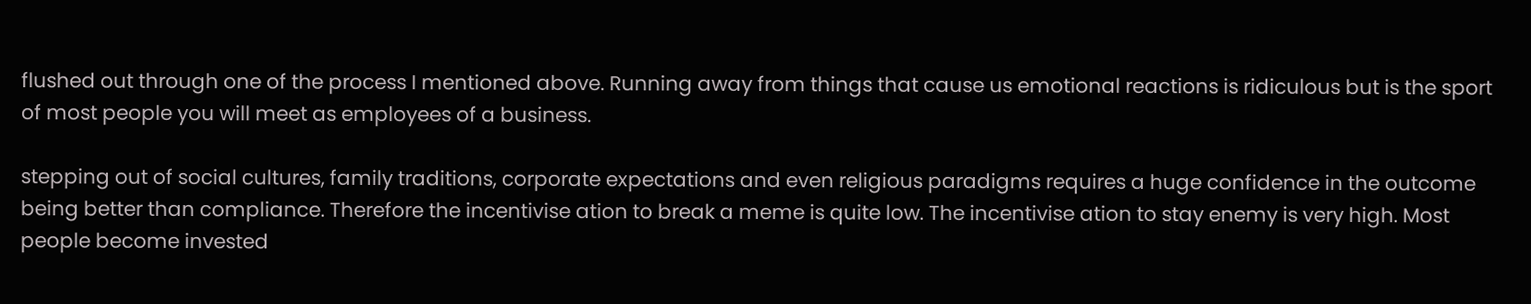flushed out through one of the process I mentioned above. Running away from things that cause us emotional reactions is ridiculous but is the sport of most people you will meet as employees of a business.

stepping out of social cultures, family traditions, corporate expectations and even religious paradigms requires a huge confidence in the outcome being better than compliance. Therefore the incentivise ation to break a meme is quite low. The incentivise ation to stay enemy is very high. Most people become invested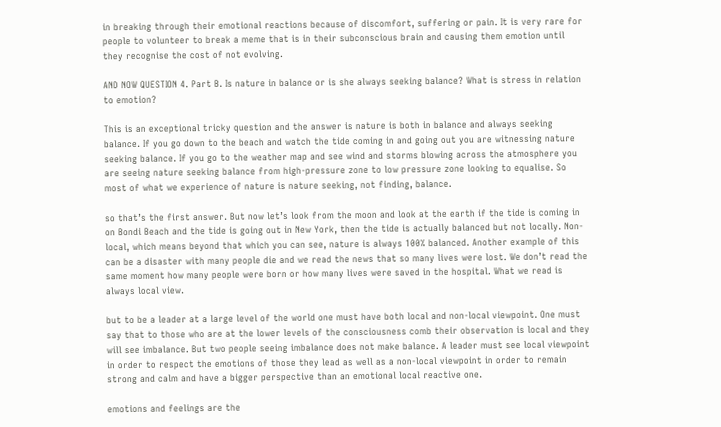in breaking through their emotional reactions because of discomfort, suffering or pain. It is very rare for people to volunteer to break a meme that is in their subconscious brain and causing them emotion until they recognise the cost of not evolving.

AND NOW QUESTION 4. Part B. Is nature in balance or is she always seeking balance? What is stress in relation to emotion?

This is an exceptional tricky question and the answer is nature is both in balance and always seeking balance. If you go down to the beach and watch the tide coming in and going out you are witnessing nature seeking balance. If you go to the weather map and see wind and storms blowing across the atmosphere you are seeing nature seeking balance from high-pressure zone to low pressure zone looking to equalise. So most of what we experience of nature is nature seeking, not finding, balance.

so that’s the first answer. But now let’s look from the moon and look at the earth if the tide is coming in on Bondi Beach and the tide is going out in New York, then the tide is actually balanced but not locally. Non-local, which means beyond that which you can see, nature is always 100% balanced. Another example of this can be a disaster with many people die and we read the news that so many lives were lost. We don’t read the same moment how many people were born or how many lives were saved in the hospital. What we read is always local view.

but to be a leader at a large level of the world one must have both local and non-local viewpoint. One must say that to those who are at the lower levels of the consciousness comb their observation is local and they will see imbalance. But two people seeing imbalance does not make balance. A leader must see local viewpoint in order to respect the emotions of those they lead as well as a non-local viewpoint in order to remain strong and calm and have a bigger perspective than an emotional local reactive one.

emotions and feelings are the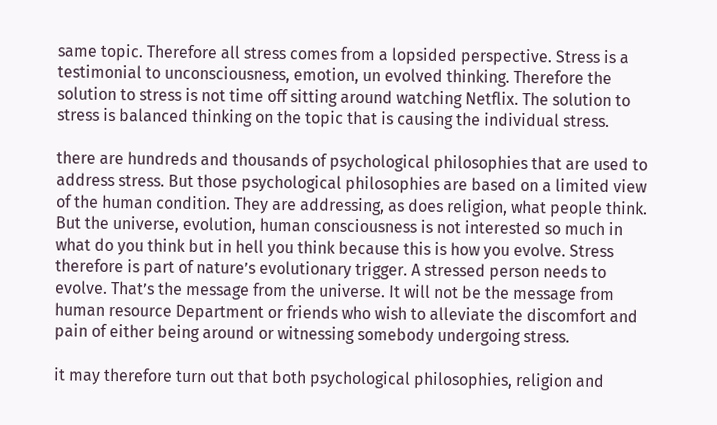same topic. Therefore all stress comes from a lopsided perspective. Stress is a testimonial to unconsciousness, emotion, un evolved thinking. Therefore the solution to stress is not time off sitting around watching Netflix. The solution to stress is balanced thinking on the topic that is causing the individual stress.

there are hundreds and thousands of psychological philosophies that are used to address stress. But those psychological philosophies are based on a limited view of the human condition. They are addressing, as does religion, what people think. But the universe, evolution, human consciousness is not interested so much in what do you think but in hell you think because this is how you evolve. Stress therefore is part of nature’s evolutionary trigger. A stressed person needs to evolve. That’s the message from the universe. It will not be the message from human resource Department or friends who wish to alleviate the discomfort and pain of either being around or witnessing somebody undergoing stress.

it may therefore turn out that both psychological philosophies, religion and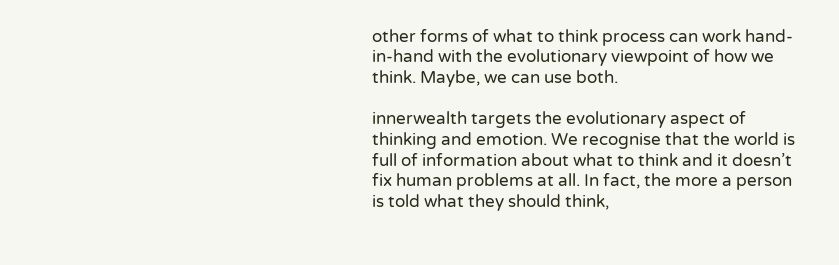other forms of what to think process can work hand-in-hand with the evolutionary viewpoint of how we think. Maybe, we can use both.

innerwealth targets the evolutionary aspect of thinking and emotion. We recognise that the world is full of information about what to think and it doesn’t fix human problems at all. In fact, the more a person is told what they should think,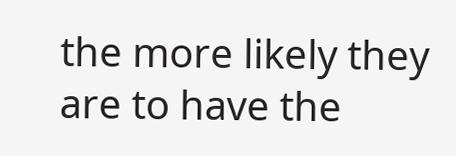the more likely they are to have the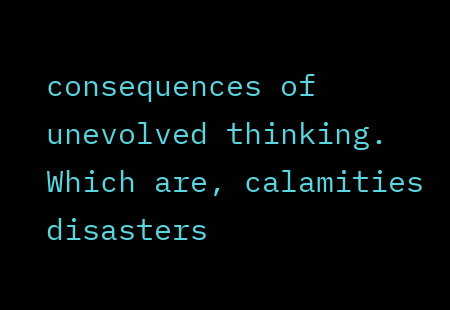consequences of unevolved thinking. Which are, calamities disasters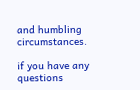and humbling circumstances.

if you have any questions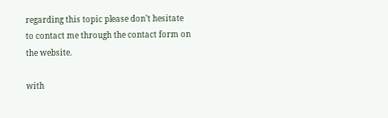regarding this topic please don’t hesitate to contact me through the contact form on the website.

with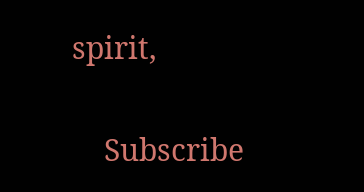spirit,


    Subscribe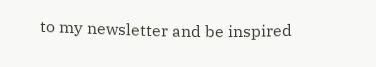to my newsletter and be inspired